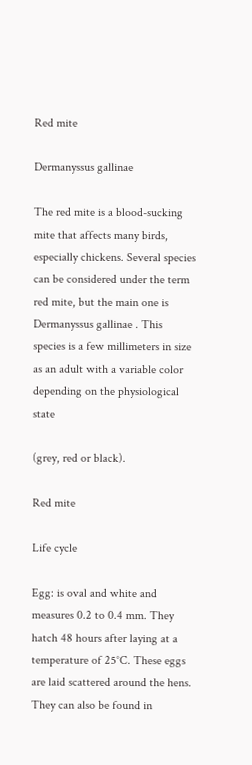Red mite

Dermanyssus gallinae

The red mite is a blood-sucking mite that affects many birds, especially chickens. Several species can be considered under the term red mite, but the main one is Dermanyssus gallinae . This species is a few millimeters in size as an adult with a variable color depending on the physiological state

(grey, red or black).

Red mite

Life cycle

Egg: is oval and white and measures 0.2 to 0.4 mm. They hatch 48 hours after laying at a temperature of 25°C. These eggs are laid scattered around the hens. They can also be found in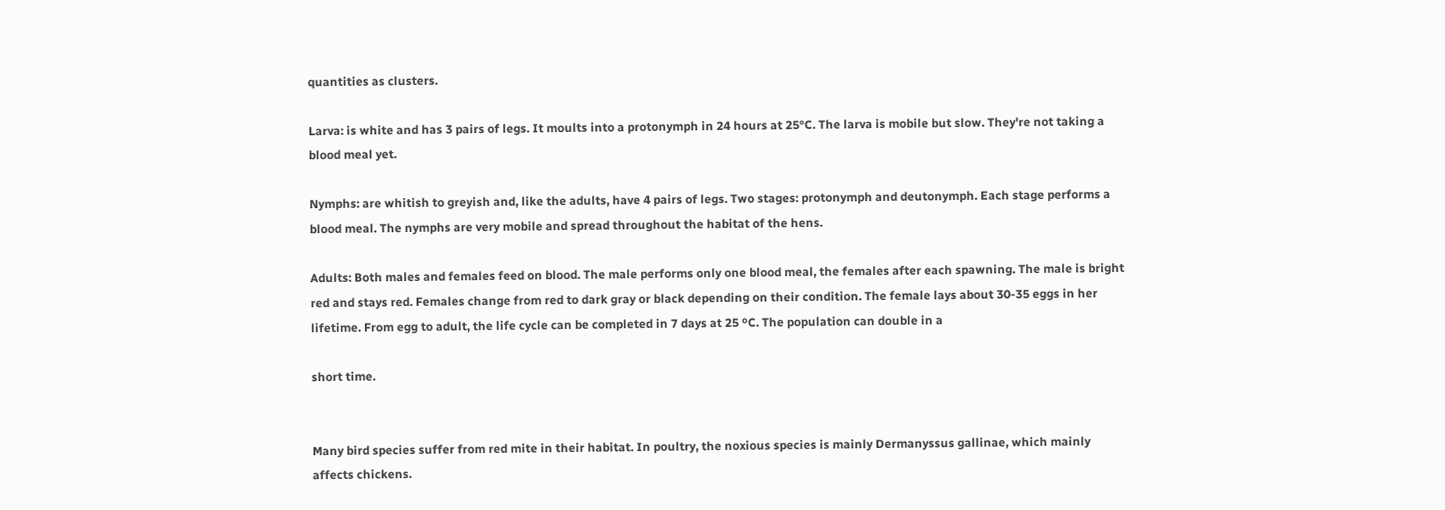quantities as clusters.

Larva: is white and has 3 pairs of legs. It moults into a protonymph in 24 hours at 25°C. The larva is mobile but slow. They're not taking a blood meal yet.

Nymphs: are whitish to greyish and, like the adults, have 4 pairs of legs. Two stages: protonymph and deutonymph. Each stage performs a blood meal. The nymphs are very mobile and spread throughout the habitat of the hens.

Adults: Both males and females feed on blood. The male performs only one blood meal, the females after each spawning. The male is bright red and stays red. Females change from red to dark gray or black depending on their condition. The female lays about 30-35 eggs in her lifetime. From egg to adult, the life cycle can be completed in 7 days at 25 ºC. The population can double in a

short time.


Many bird species suffer from red mite in their habitat. In poultry, the noxious species is mainly Dermanyssus gallinae, which mainly affects chickens.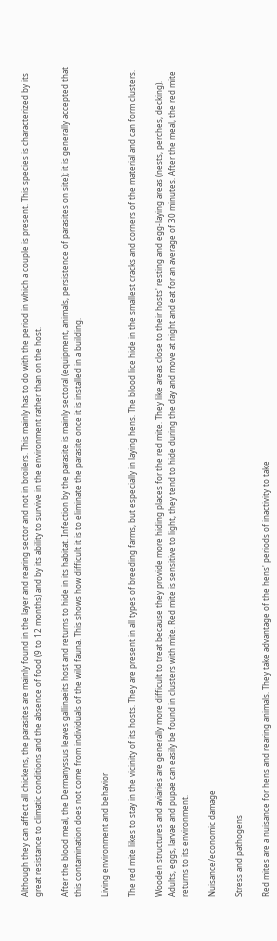Although they can affect all chickens, the parasites are mainly found in the layer and rearing sector and not in broilers. This mainly has to do with the period in which a couple is present. This species is characterized by its great resistance to climatic conditions and the absence of food (9 to 12 months) and by its ability to survive in the environment rather than on the host.

After the blood meal, the Dermanyssus leaves gallinaeits host and returns to hide in its habitat. Infection by the parasite is mainly sectoral (equipment, animals, persistence of parasites on site); it is generally accepted that this contamination does not come from individuals of the wild fauna. This shows how difficult it is to eliminate the parasite once it is installed in a building.

Living environment and behavior

The red mite likes to stay in the vicinity of its hosts. They are present in all types of breeding farms, but especially in laying hens. The blood lice hide in the smallest cracks and corners of the material and can form clusters.

Wooden structures and aviaries are generally more difficult to treat because they provide more hiding places for the red mite. They like areas close to their hosts' resting and egg-laying areas (nests, perches, decking). Adults, eggs, larvae and pupae can easily be found in clusters with mite. Red mite is sensitive to light, they tend to hide during the day and move at night and eat for an average of 30 minutes. After the meal, the red mite returns to its environment.

Nuisance/economic damage

Stress and pathogens

Red mites are a nuisance for hens and rearing animals. They take advantage of the hens' periods of inactivity to take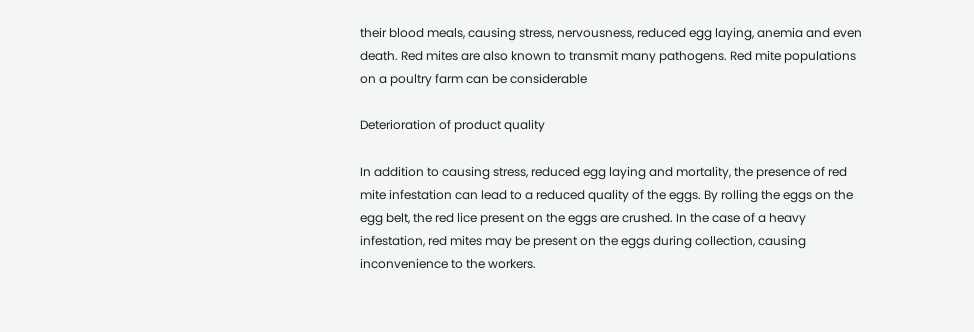their blood meals, causing stress, nervousness, reduced egg laying, anemia and even death. Red mites are also known to transmit many pathogens. Red mite populations on a poultry farm can be considerable

Deterioration of product quality

In addition to causing stress, reduced egg laying and mortality, the presence of red mite infestation can lead to a reduced quality of the eggs. By rolling the eggs on the egg belt, the red lice present on the eggs are crushed. In the case of a heavy infestation, red mites may be present on the eggs during collection, causing inconvenience to the workers.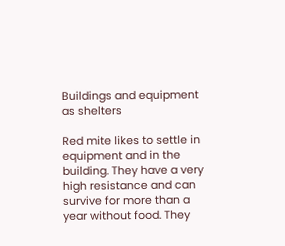Buildings and equipment as shelters

Red mite likes to settle in equipment and in the building. They have a very high resistance and can survive for more than a year without food. They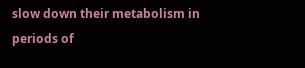slow down their metabolism in periods of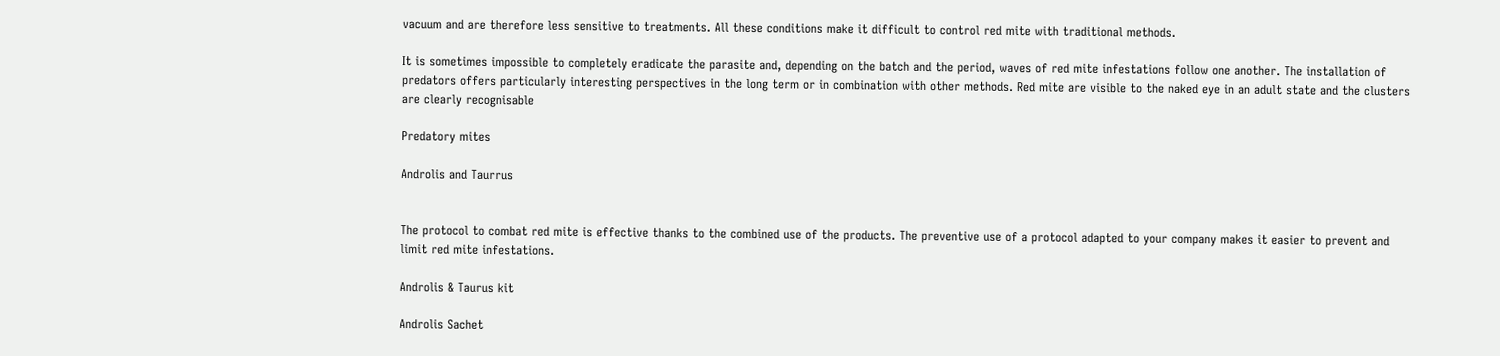vacuum and are therefore less sensitive to treatments. All these conditions make it difficult to control red mite with traditional methods.

It is sometimes impossible to completely eradicate the parasite and, depending on the batch and the period, waves of red mite infestations follow one another. The installation of predators offers particularly interesting perspectives in the long term or in combination with other methods. Red mite are visible to the naked eye in an adult state and the clusters are clearly recognisable

Predatory mites

Androlis and Taurrus


The protocol to combat red mite is effective thanks to the combined use of the products. The preventive use of a protocol adapted to your company makes it easier to prevent and limit red mite infestations.

Androlis & Taurus kit

Androlis Sachet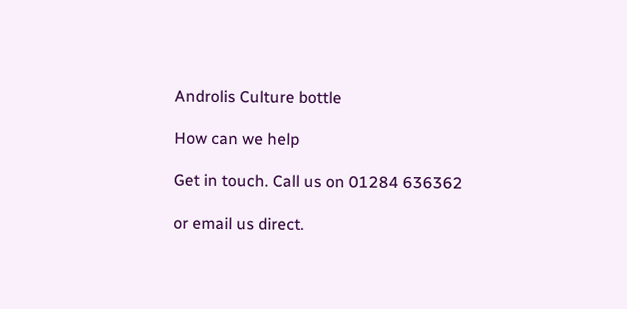Androlis Culture bottle

How can we help

Get in touch. Call us on 01284 636362

or email us direct.